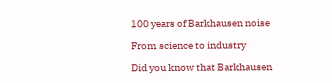100 years of Barkhausen noise

From science to industry

Did you know that Barkhausen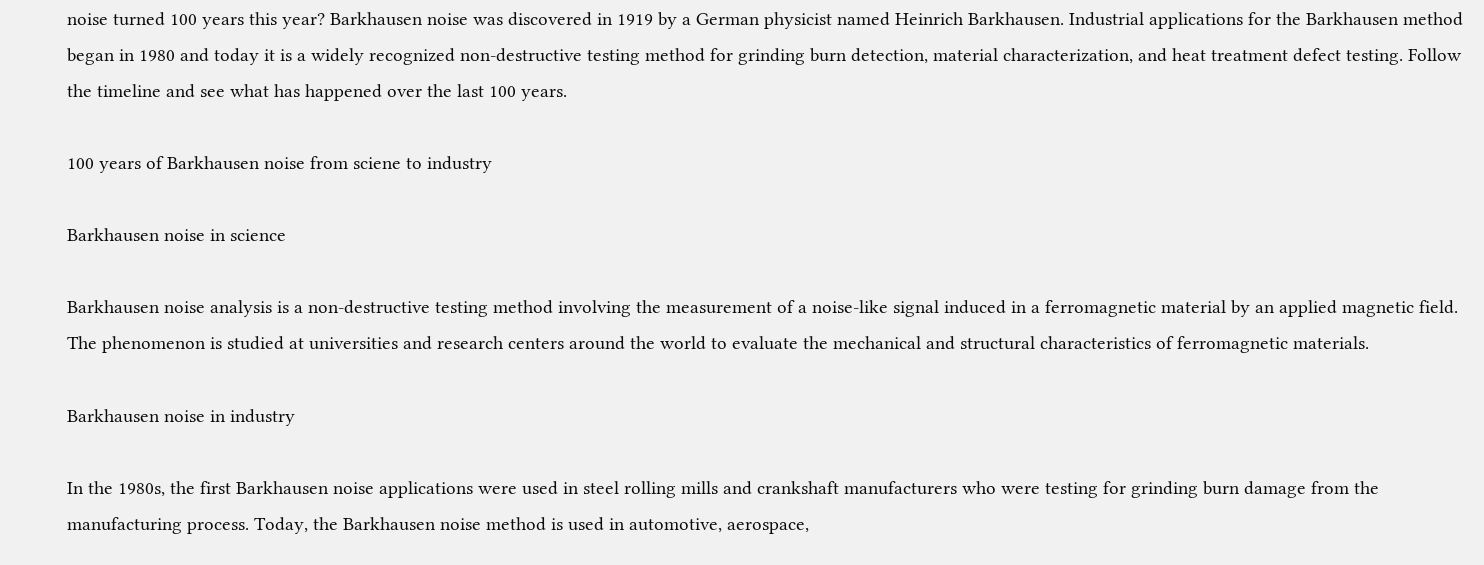noise turned 100 years this year? Barkhausen noise was discovered in 1919 by a German physicist named Heinrich Barkhausen. Industrial applications for the Barkhausen method began in 1980 and today it is a widely recognized non-destructive testing method for grinding burn detection, material characterization, and heat treatment defect testing. Follow the timeline and see what has happened over the last 100 years.

100 years of Barkhausen noise from sciene to industry

Barkhausen noise in science

Barkhausen noise analysis is a non-destructive testing method involving the measurement of a noise-like signal induced in a ferromagnetic material by an applied magnetic field. The phenomenon is studied at universities and research centers around the world to evaluate the mechanical and structural characteristics of ferromagnetic materials.

Barkhausen noise in industry

In the 1980s, the first Barkhausen noise applications were used in steel rolling mills and crankshaft manufacturers who were testing for grinding burn damage from the manufacturing process. Today, the Barkhausen noise method is used in automotive, aerospace,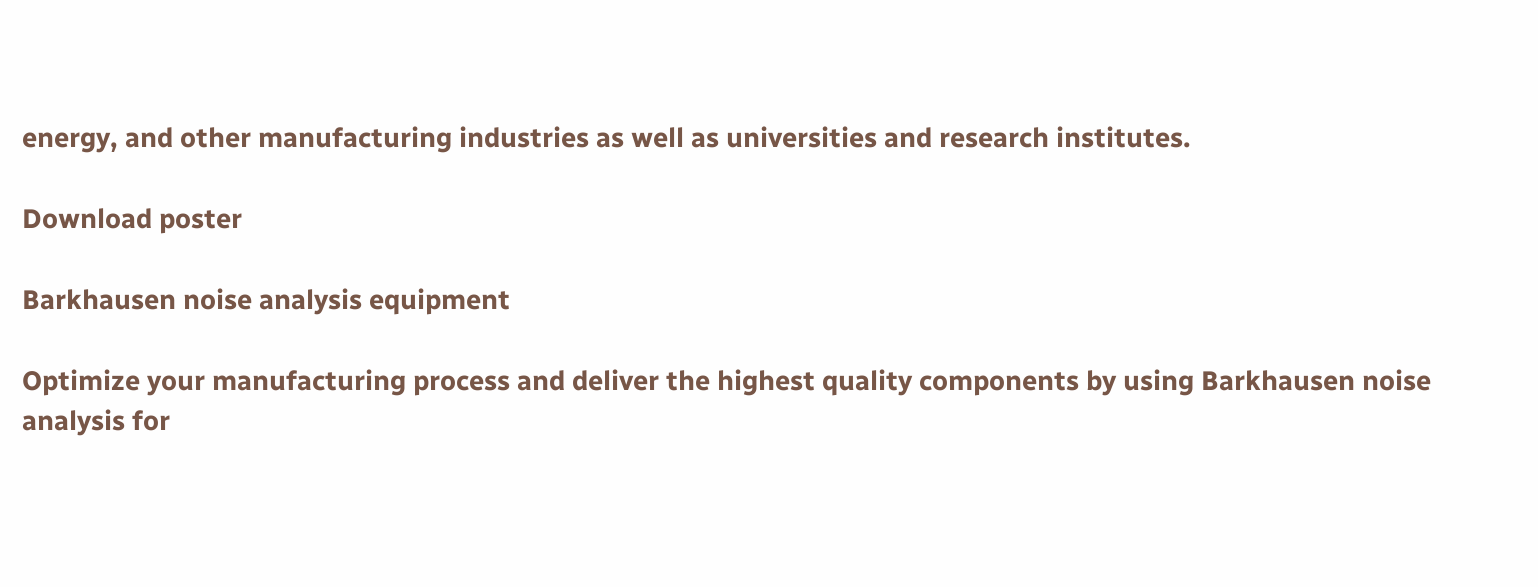energy, and other manufacturing industries as well as universities and research institutes.

Download poster

Barkhausen noise analysis equipment

Optimize your manufacturing process and deliver the highest quality components by using Barkhausen noise analysis for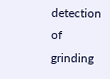detection of grinding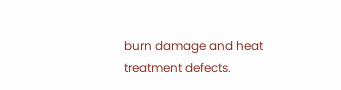burn damage and heat treatment defects.